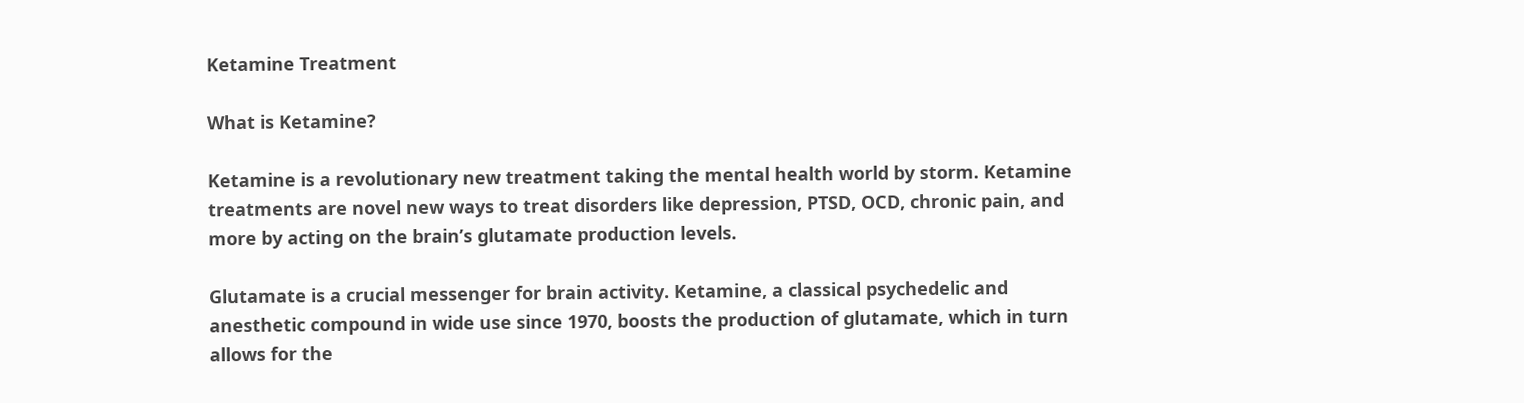Ketamine Treatment

What is Ketamine?

Ketamine is a revolutionary new treatment taking the mental health world by storm. Ketamine treatments are novel new ways to treat disorders like depression, PTSD, OCD, chronic pain, and more by acting on the brain’s glutamate production levels.

Glutamate is a crucial messenger for brain activity. Ketamine, a classical psychedelic and anesthetic compound in wide use since 1970, boosts the production of glutamate, which in turn allows for the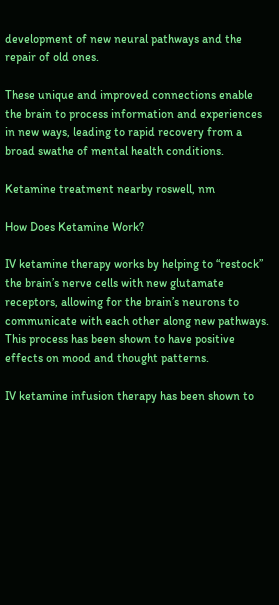development of new neural pathways and the repair of old ones.

These unique and improved connections enable the brain to process information and experiences in new ways, leading to rapid recovery from a broad swathe of mental health conditions.

Ketamine treatment nearby roswell, nm

How Does Ketamine Work?

IV ketamine therapy works by helping to “restock” the brain’s nerve cells with new glutamate receptors, allowing for the brain’s neurons to communicate with each other along new pathways. This process has been shown to have positive effects on mood and thought patterns.

IV ketamine infusion therapy has been shown to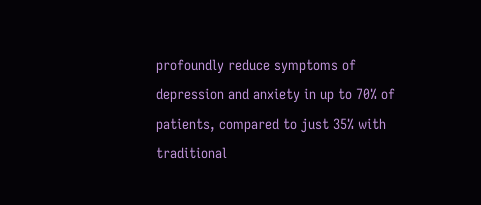profoundly reduce symptoms of depression and anxiety in up to 70% of patients, compared to just 35% with traditional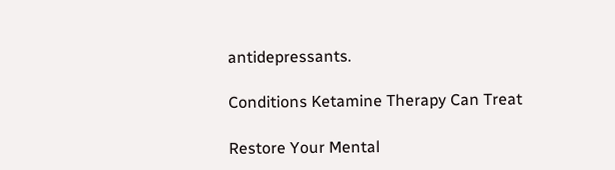antidepressants.

Conditions Ketamine Therapy Can Treat

Restore Your Mental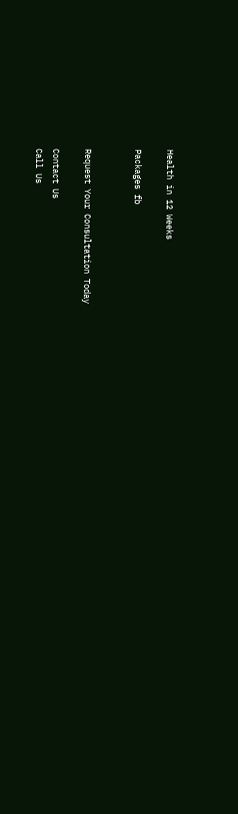Health in 12 Weeks

Packages fb


Request Your Consultation Today

Contact Us
Call Us